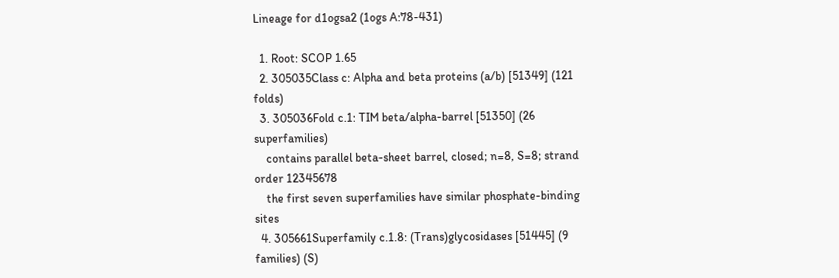Lineage for d1ogsa2 (1ogs A:78-431)

  1. Root: SCOP 1.65
  2. 305035Class c: Alpha and beta proteins (a/b) [51349] (121 folds)
  3. 305036Fold c.1: TIM beta/alpha-barrel [51350] (26 superfamilies)
    contains parallel beta-sheet barrel, closed; n=8, S=8; strand order 12345678
    the first seven superfamilies have similar phosphate-binding sites
  4. 305661Superfamily c.1.8: (Trans)glycosidases [51445] (9 families) (S)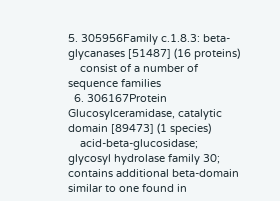5. 305956Family c.1.8.3: beta-glycanases [51487] (16 proteins)
    consist of a number of sequence families
  6. 306167Protein Glucosylceramidase, catalytic domain [89473] (1 species)
    acid-beta-glucosidase; glycosyl hydrolase family 30; contains additional beta-domain similar to one found in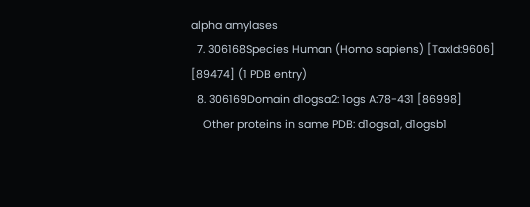alpha amylases
  7. 306168Species Human (Homo sapiens) [TaxId:9606] [89474] (1 PDB entry)
  8. 306169Domain d1ogsa2: 1ogs A:78-431 [86998]
    Other proteins in same PDB: d1ogsa1, d1ogsb1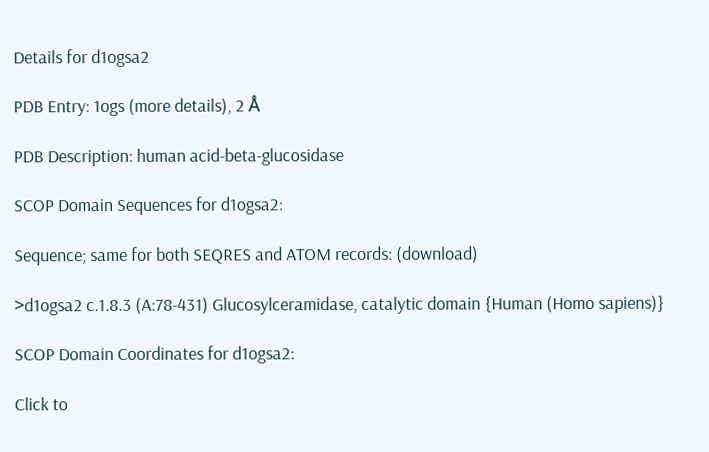Details for d1ogsa2

PDB Entry: 1ogs (more details), 2 Å

PDB Description: human acid-beta-glucosidase

SCOP Domain Sequences for d1ogsa2:

Sequence; same for both SEQRES and ATOM records: (download)

>d1ogsa2 c.1.8.3 (A:78-431) Glucosylceramidase, catalytic domain {Human (Homo sapiens)}

SCOP Domain Coordinates for d1ogsa2:

Click to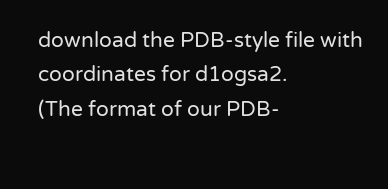download the PDB-style file with coordinates for d1ogsa2.
(The format of our PDB-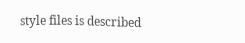style files is described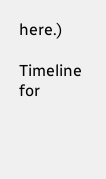here.)

Timeline for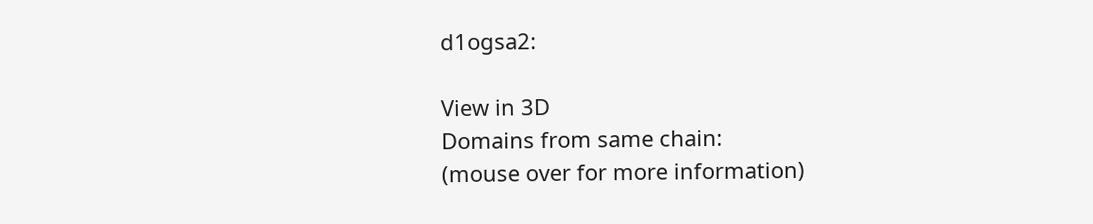d1ogsa2:

View in 3D
Domains from same chain:
(mouse over for more information)